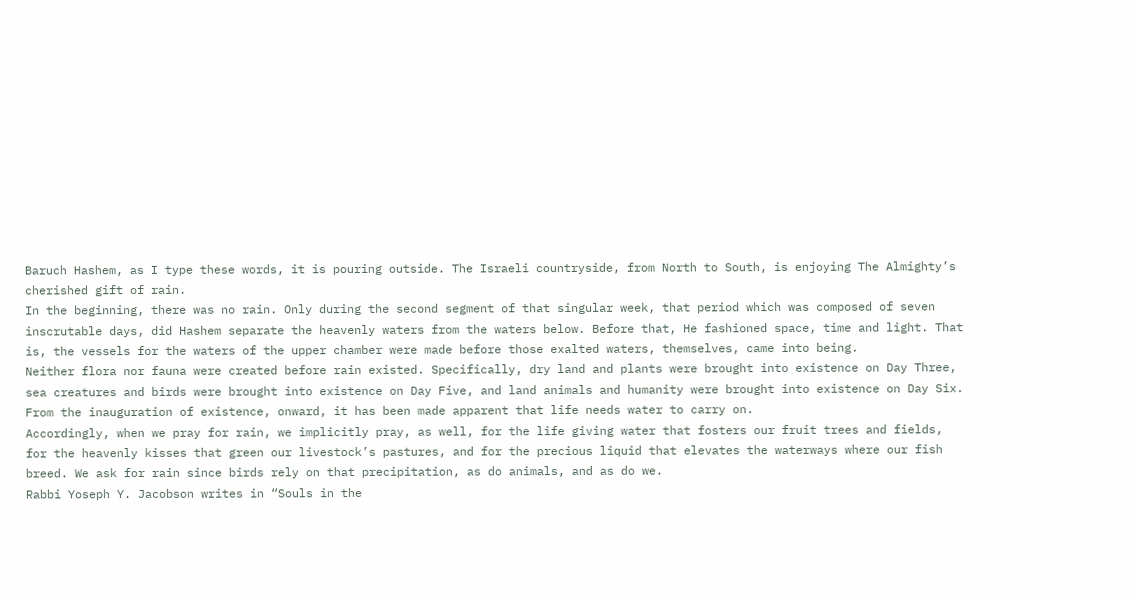Baruch Hashem, as I type these words, it is pouring outside. The Israeli countryside, from North to South, is enjoying The Almighty’s cherished gift of rain.
In the beginning, there was no rain. Only during the second segment of that singular week, that period which was composed of seven inscrutable days, did Hashem separate the heavenly waters from the waters below. Before that, He fashioned space, time and light. That is, the vessels for the waters of the upper chamber were made before those exalted waters, themselves, came into being.
Neither flora nor fauna were created before rain existed. Specifically, dry land and plants were brought into existence on Day Three, sea creatures and birds were brought into existence on Day Five, and land animals and humanity were brought into existence on Day Six. From the inauguration of existence, onward, it has been made apparent that life needs water to carry on.
Accordingly, when we pray for rain, we implicitly pray, as well, for the life giving water that fosters our fruit trees and fields, for the heavenly kisses that green our livestock’s pastures, and for the precious liquid that elevates the waterways where our fish breed. We ask for rain since birds rely on that precipitation, as do animals, and as do we.
Rabbi Yoseph Y. Jacobson writes in “Souls in the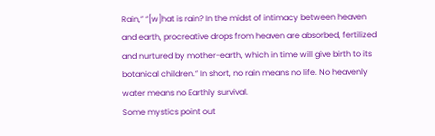Rain,” “[w]hat is rain? In the midst of intimacy between heaven and earth, procreative drops from heaven are absorbed, fertilized and nurtured by mother-earth, which in time will give birth to its botanical children.” In short, no rain means no life. No heavenly water means no Earthly survival.
Some mystics point out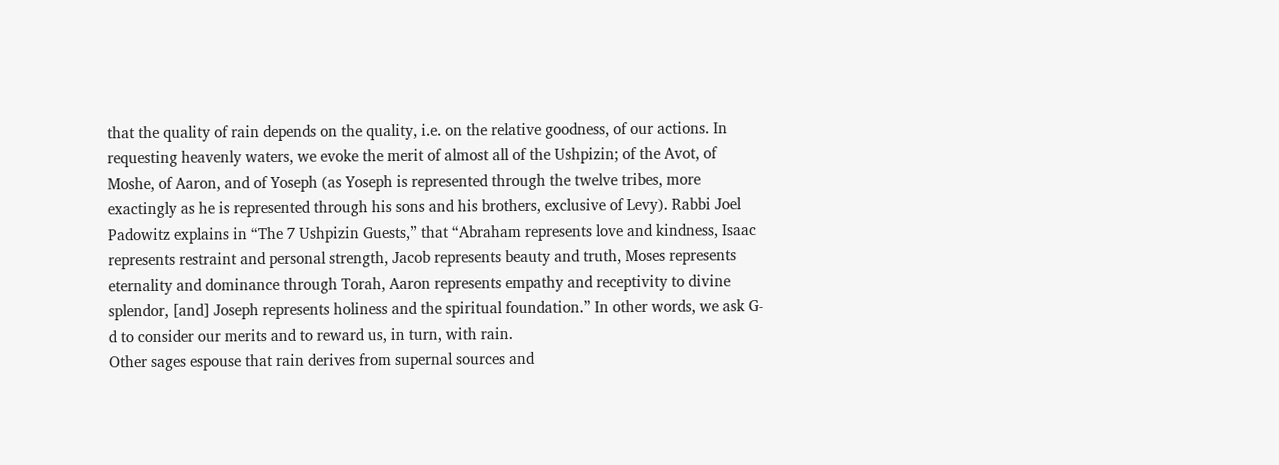that the quality of rain depends on the quality, i.e. on the relative goodness, of our actions. In requesting heavenly waters, we evoke the merit of almost all of the Ushpizin; of the Avot, of Moshe, of Aaron, and of Yoseph (as Yoseph is represented through the twelve tribes, more exactingly as he is represented through his sons and his brothers, exclusive of Levy). Rabbi Joel Padowitz explains in “The 7 Ushpizin Guests,” that “Abraham represents love and kindness, Isaac represents restraint and personal strength, Jacob represents beauty and truth, Moses represents eternality and dominance through Torah, Aaron represents empathy and receptivity to divine splendor, [and] Joseph represents holiness and the spiritual foundation.” In other words, we ask G-d to consider our merits and to reward us, in turn, with rain.
Other sages espouse that rain derives from supernal sources and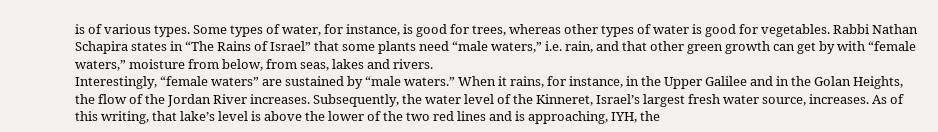is of various types. Some types of water, for instance, is good for trees, whereas other types of water is good for vegetables. Rabbi Nathan Schapira states in “The Rains of Israel” that some plants need “male waters,” i.e. rain, and that other green growth can get by with “female waters,” moisture from below, from seas, lakes and rivers.
Interestingly, “female waters” are sustained by “male waters.” When it rains, for instance, in the Upper Galilee and in the Golan Heights, the flow of the Jordan River increases. Subsequently, the water level of the Kinneret, Israel’s largest fresh water source, increases. As of this writing, that lake’s level is above the lower of the two red lines and is approaching, IYH, the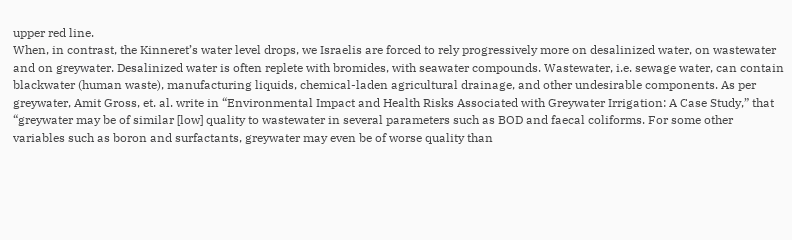upper red line.
When, in contrast, the Kinneret’s water level drops, we Israelis are forced to rely progressively more on desalinized water, on wastewater and on greywater. Desalinized water is often replete with bromides, with seawater compounds. Wastewater, i.e. sewage water, can contain blackwater (human waste), manufacturing liquids, chemical-laden agricultural drainage, and other undesirable components. As per greywater, Amit Gross, et. al. write in “Environmental Impact and Health Risks Associated with Greywater Irrigation: A Case Study,” that “greywater may be of similar [low] quality to wastewater in several parameters such as BOD and faecal coliforms. For some other variables such as boron and surfactants, greywater may even be of worse quality than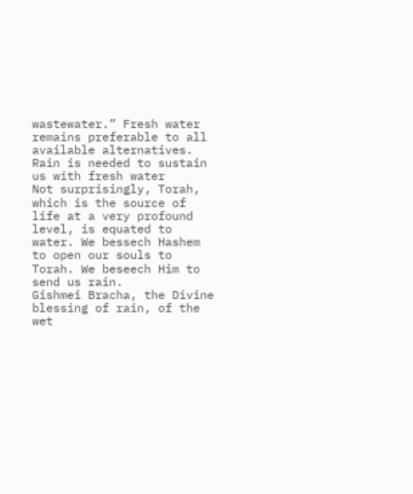wastewater.” Fresh water remains preferable to all available alternatives. Rain is needed to sustain us with fresh water
Not surprisingly, Torah, which is the source of life at a very profound level, is equated to water. We bessech Hashem to open our souls to Torah. We beseech Him to send us rain.
Gishmei Bracha, the Divine blessing of rain, of the wet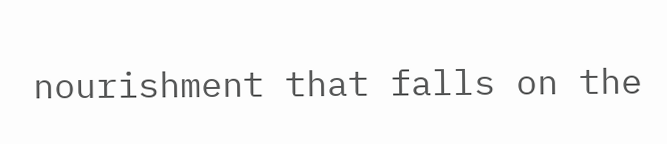nourishment that falls on the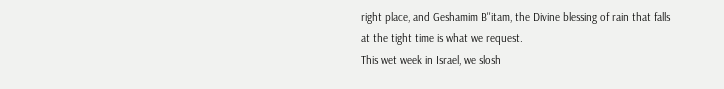right place, and Geshamim B''itam, the Divine blessing of rain that falls at the tight time is what we request.
This wet week in Israel, we slosh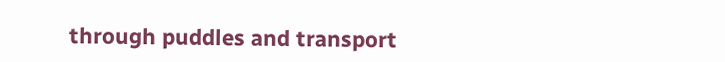through puddles and transport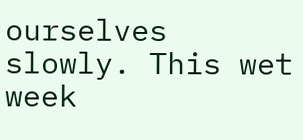ourselves slowly. This wet week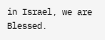in Israel, we are Blessed.